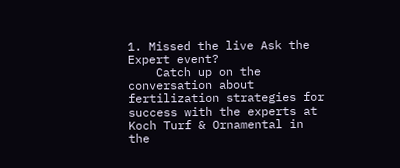1. Missed the live Ask the Expert event?
    Catch up on the conversation about fertilization strategies for success with the experts at Koch Turf & Ornamental in the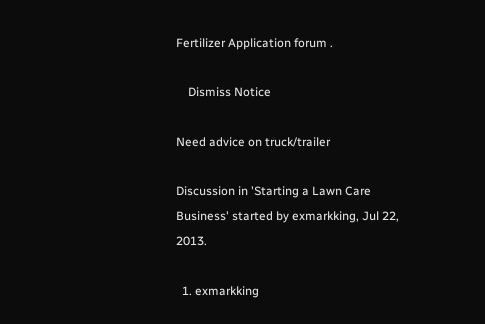Fertilizer Application forum .

    Dismiss Notice

Need advice on truck/trailer

Discussion in 'Starting a Lawn Care Business' started by exmarkking, Jul 22, 2013.

  1. exmarkking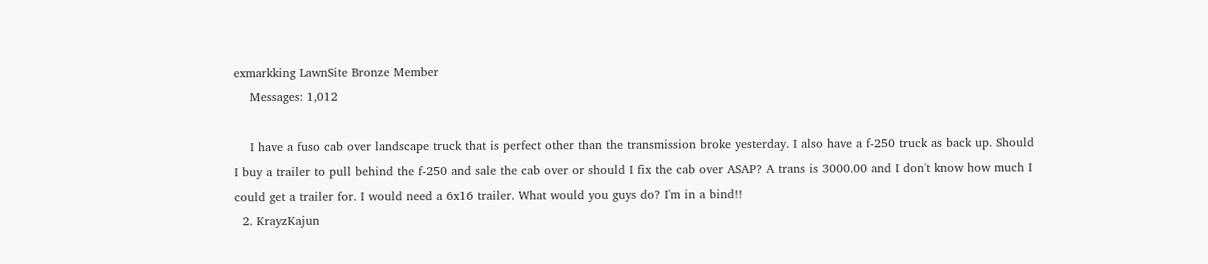exmarkking LawnSite Bronze Member
    Messages: 1,012

    I have a fuso cab over landscape truck that is perfect other than the transmission broke yesterday. I also have a f-250 truck as back up. Should I buy a trailer to pull behind the f-250 and sale the cab over or should I fix the cab over ASAP? A trans is 3000.00 and I don't know how much I could get a trailer for. I would need a 6x16 trailer. What would you guys do? I'm in a bind!!
  2. KrayzKajun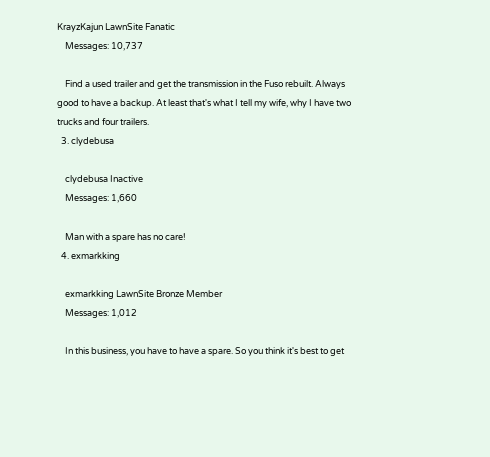KrayzKajun LawnSite Fanatic
    Messages: 10,737

    Find a used trailer and get the transmission in the Fuso rebuilt. Always good to have a backup. At least that's what I tell my wife, why I have two trucks and four trailers.
  3. clydebusa

    clydebusa Inactive
    Messages: 1,660

    Man with a spare has no care!
  4. exmarkking

    exmarkking LawnSite Bronze Member
    Messages: 1,012

    In this business, you have to have a spare. So you think it's best to get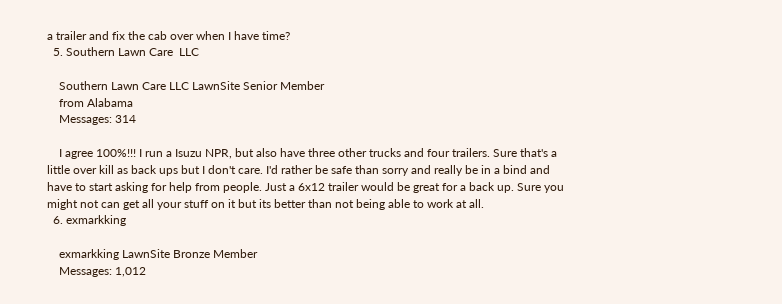a trailer and fix the cab over when I have time?
  5. Southern Lawn Care  LLC

    Southern Lawn Care LLC LawnSite Senior Member
    from Alabama
    Messages: 314

    I agree 100%!!! I run a Isuzu NPR, but also have three other trucks and four trailers. Sure that's a little over kill as back ups but I don't care. I'd rather be safe than sorry and really be in a bind and have to start asking for help from people. Just a 6x12 trailer would be great for a back up. Sure you might not can get all your stuff on it but its better than not being able to work at all.
  6. exmarkking

    exmarkking LawnSite Bronze Member
    Messages: 1,012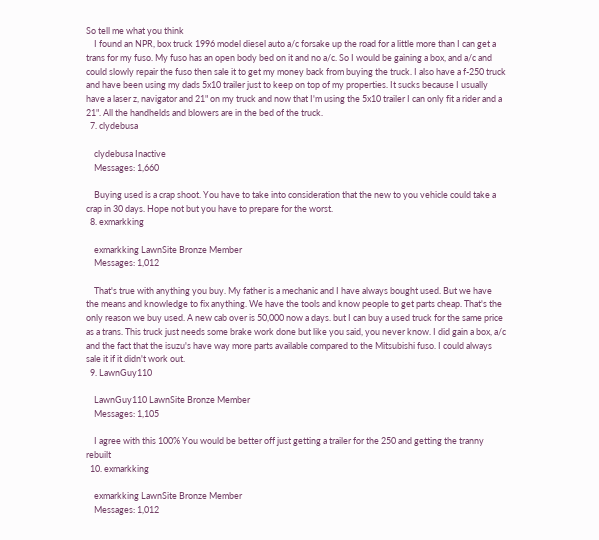So tell me what you think
    I found an NPR, box truck 1996 model diesel auto a/c forsake up the road for a little more than I can get a trans for my fuso. My fuso has an open body bed on it and no a/c. So I would be gaining a box, and a/c and could slowly repair the fuso then sale it to get my money back from buying the truck. I also have a f-250 truck and have been using my dads 5x10 trailer just to keep on top of my properties. It sucks because I usually have a laser z, navigator and 21" on my truck and now that I'm using the 5x10 trailer I can only fit a rider and a 21". All the handhelds and blowers are in the bed of the truck.
  7. clydebusa

    clydebusa Inactive
    Messages: 1,660

    Buying used is a crap shoot. You have to take into consideration that the new to you vehicle could take a crap in 30 days. Hope not but you have to prepare for the worst.
  8. exmarkking

    exmarkking LawnSite Bronze Member
    Messages: 1,012

    That's true with anything you buy. My father is a mechanic and I have always bought used. But we have the means and knowledge to fix anything. We have the tools and know people to get parts cheap. That's the only reason we buy used. A new cab over is 50,000 now a days. but I can buy a used truck for the same price as a trans. This truck just needs some brake work done but like you said, you never know. I did gain a box, a/c and the fact that the isuzu's have way more parts available compared to the Mitsubishi fuso. I could always sale it if it didn't work out.
  9. LawnGuy110

    LawnGuy110 LawnSite Bronze Member
    Messages: 1,105

    I agree with this 100% You would be better off just getting a trailer for the 250 and getting the tranny rebuilt
  10. exmarkking

    exmarkking LawnSite Bronze Member
    Messages: 1,012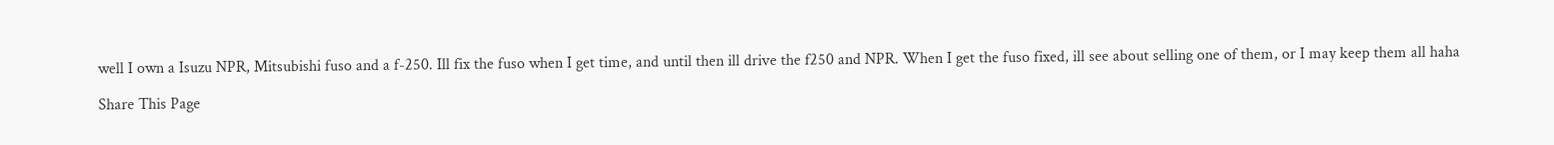well I own a Isuzu NPR, Mitsubishi fuso and a f-250. Ill fix the fuso when I get time, and until then ill drive the f250 and NPR. When I get the fuso fixed, ill see about selling one of them, or I may keep them all haha

Share This Page